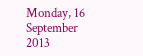Monday, 16 September 2013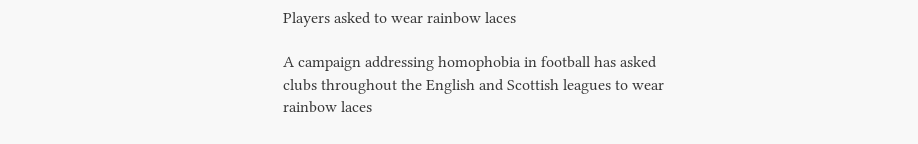Players asked to wear rainbow laces

A campaign addressing homophobia in football has asked clubs throughout the English and Scottish leagues to wear rainbow laces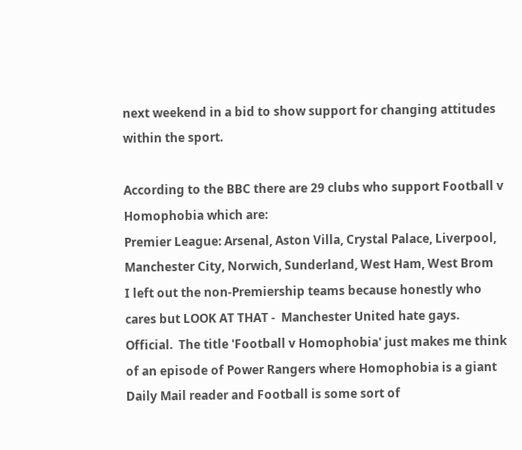next weekend in a bid to show support for changing attitudes within the sport.

According to the BBC there are 29 clubs who support Football v Homophobia which are:
Premier League: Arsenal, Aston Villa, Crystal Palace, Liverpool, Manchester City, Norwich, Sunderland, West Ham, West Brom
I left out the non-Premiership teams because honestly who cares but LOOK AT THAT -  Manchester United hate gays.  Official.  The title 'Football v Homophobia' just makes me think of an episode of Power Rangers where Homophobia is a giant Daily Mail reader and Football is some sort of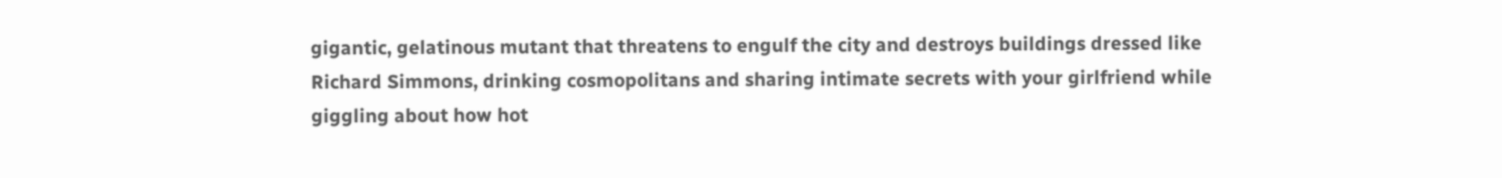gigantic, gelatinous mutant that threatens to engulf the city and destroys buildings dressed like Richard Simmons, drinking cosmopolitans and sharing intimate secrets with your girlfriend while giggling about how hot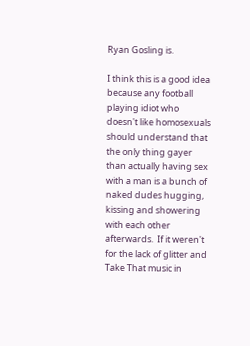Ryan Gosling is.

I think this is a good idea because any football playing idiot who doesn't like homosexuals should understand that the only thing gayer than actually having sex with a man is a bunch of naked dudes hugging, kissing and showering with each other afterwards.  If it weren't for the lack of glitter and Take That music in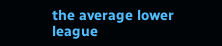the average lower league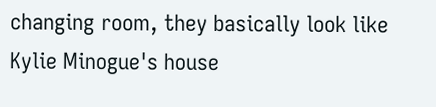changing room, they basically look like Kylie Minogue's house